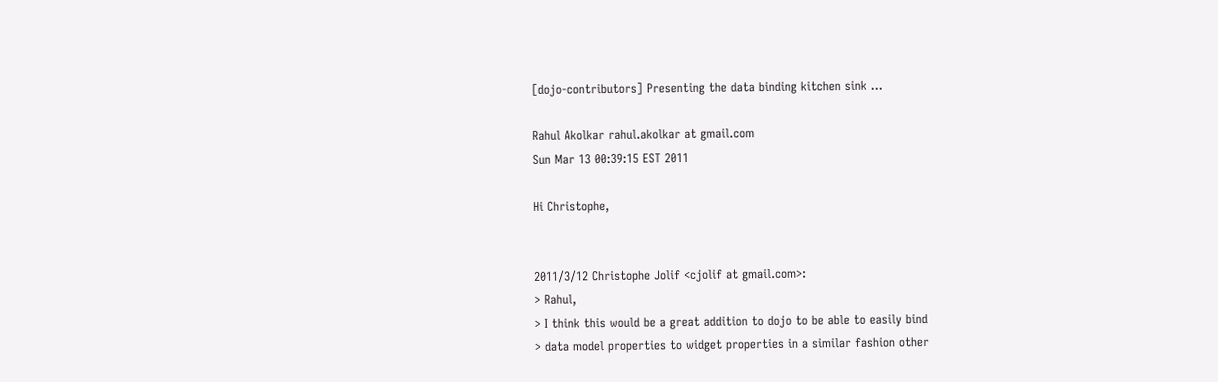[dojo-contributors] Presenting the data binding kitchen sink ...

Rahul Akolkar rahul.akolkar at gmail.com
Sun Mar 13 00:39:15 EST 2011

Hi Christophe,


2011/3/12 Christophe Jolif <cjolif at gmail.com>:
> Rahul,
> I think this would be a great addition to dojo to be able to easily bind
> data model properties to widget properties in a similar fashion other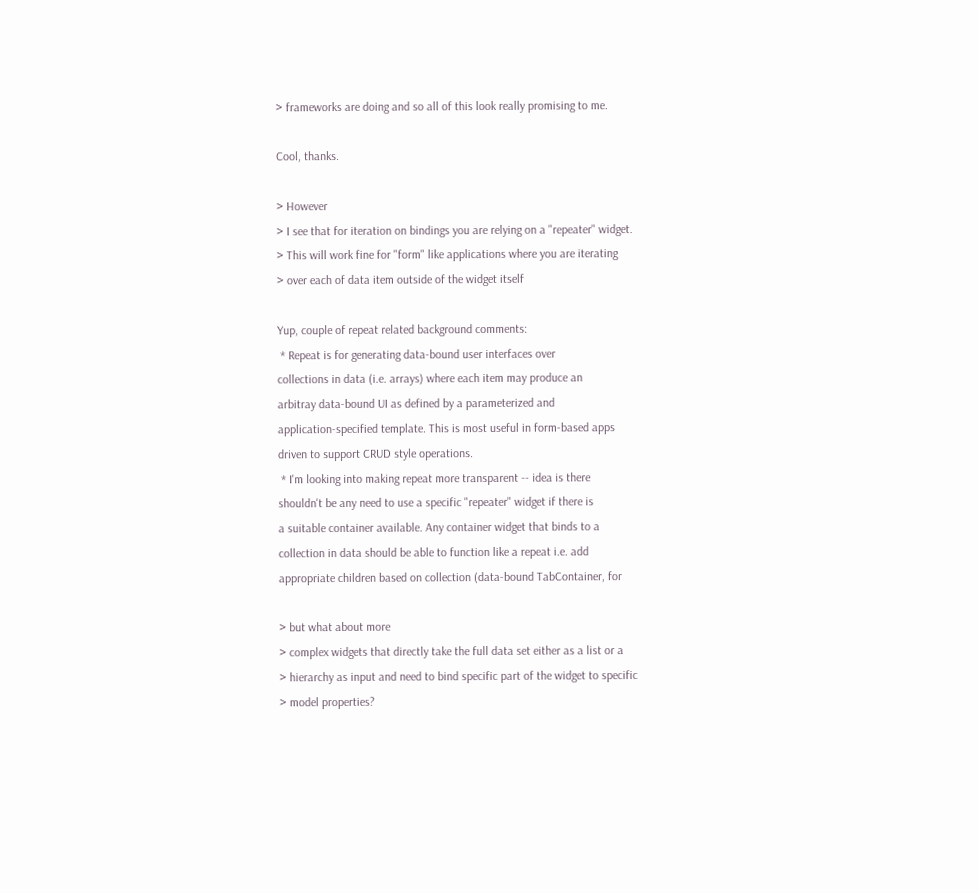> frameworks are doing and so all of this look really promising to me.

Cool, thanks.

> However
> I see that for iteration on bindings you are relying on a "repeater" widget.
> This will work fine for "form" like applications where you are iterating
> over each of data item outside of the widget itself

Yup, couple of repeat related background comments:
 * Repeat is for generating data-bound user interfaces over
collections in data (i.e. arrays) where each item may produce an
arbitray data-bound UI as defined by a parameterized and
application-specified template. This is most useful in form-based apps
driven to support CRUD style operations.
 * I'm looking into making repeat more transparent -- idea is there
shouldn't be any need to use a specific "repeater" widget if there is
a suitable container available. Any container widget that binds to a
collection in data should be able to function like a repeat i.e. add
appropriate children based on collection (data-bound TabContainer, for

> but what about more
> complex widgets that directly take the full data set either as a list or a
> hierarchy as input and need to bind specific part of the widget to specific
> model properties?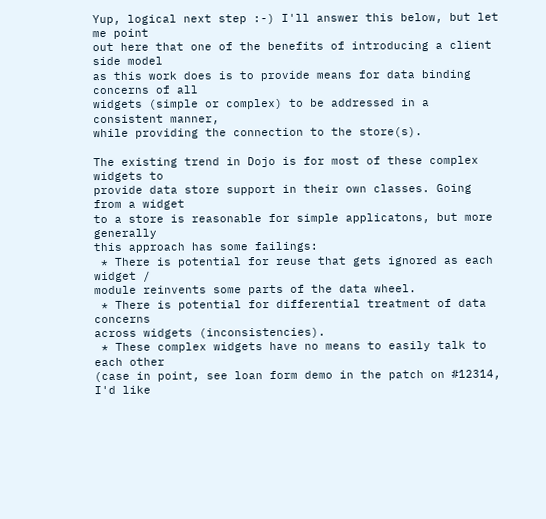Yup, logical next step :-) I'll answer this below, but let me point
out here that one of the benefits of introducing a client side model
as this work does is to provide means for data binding concerns of all
widgets (simple or complex) to be addressed in a consistent manner,
while providing the connection to the store(s).

The existing trend in Dojo is for most of these complex widgets to
provide data store support in their own classes. Going from a widget
to a store is reasonable for simple applicatons, but more generally
this approach has some failings:
 * There is potential for reuse that gets ignored as each widget /
module reinvents some parts of the data wheel.
 * There is potential for differential treatment of data concerns
across widgets (inconsistencies).
 * These complex widgets have no means to easily talk to each other
(case in point, see loan form demo in the patch on #12314, I'd like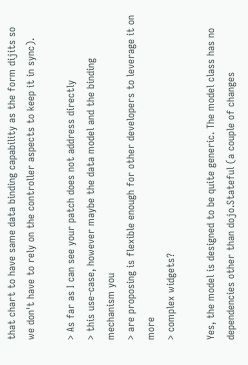that chart to have same data binding capability as the form dijits so
we don't have to rely on the controller aspects to keep it in sync).

> As far as I can see your patch does not address directly
> this use-case, however maybe the data model and the binding mechanism you
> are proposing is flexible enough for other developers to leverage it on more
> complex widgets?

Yes, the model is designed to be quite generic. The model class has no
dependencies other than dojo.Stateful (a couple of changes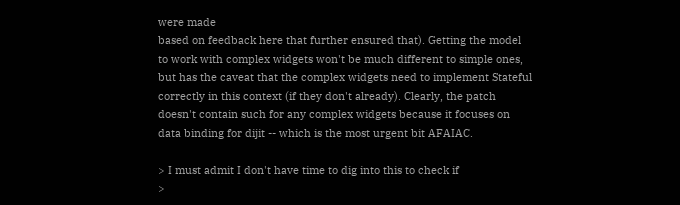were made
based on feedback here that further ensured that). Getting the model
to work with complex widgets won't be much different to simple ones,
but has the caveat that the complex widgets need to implement Stateful
correctly in this context (if they don't already). Clearly, the patch
doesn't contain such for any complex widgets because it focuses on
data binding for dijit -- which is the most urgent bit AFAIAC.

> I must admit I don't have time to dig into this to check if
>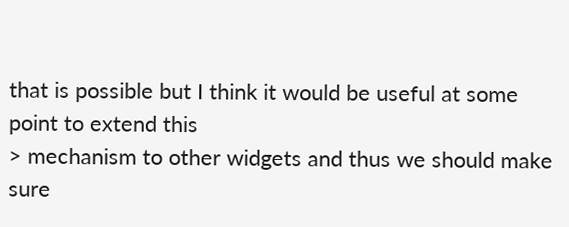that is possible but I think it would be useful at some point to extend this
> mechanism to other widgets and thus we should make sure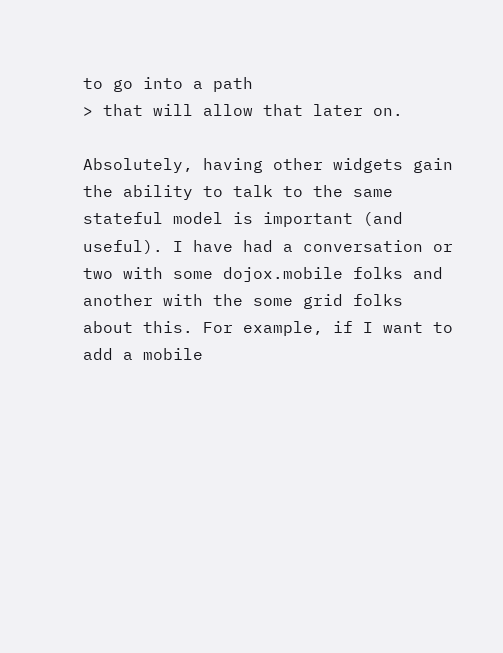to go into a path
> that will allow that later on.

Absolutely, having other widgets gain the ability to talk to the same
stateful model is important (and useful). I have had a conversation or
two with some dojox.mobile folks and another with the some grid folks
about this. For example, if I want to add a mobile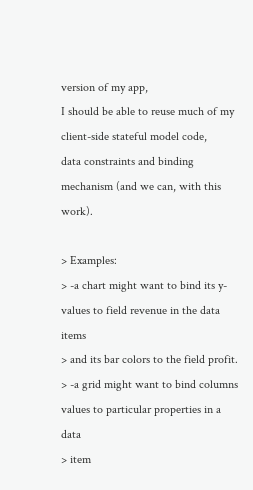version of my app,
I should be able to reuse much of my client-side stateful model code,
data constraints and binding mechanism (and we can, with this work).

> Examples:
> -a chart might want to bind its y-values to field revenue in the data items
> and its bar colors to the field profit.
> -a grid might want to bind columns values to particular properties in a data
> item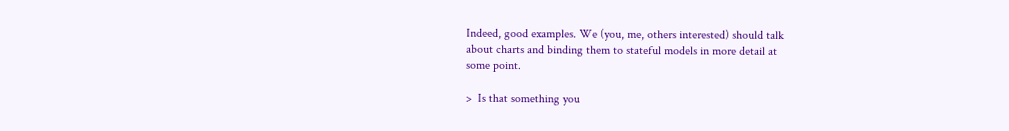Indeed, good examples. We (you, me, others interested) should talk
about charts and binding them to stateful models in more detail at
some point.

>  Is that something you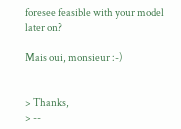foresee feasible with your model later on?

Mais oui, monsieur :-)


> Thanks,
> --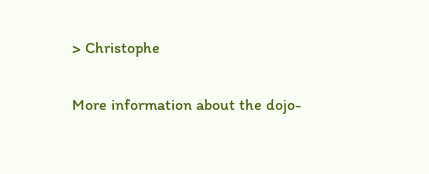> Christophe

More information about the dojo-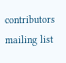contributors mailing list